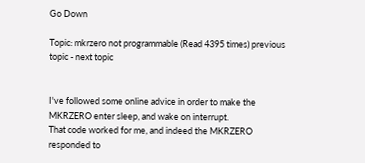Go Down

Topic: mkrzero not programmable (Read 4395 times) previous topic - next topic


I've followed some online advice in order to make the MKRZERO enter sleep, and wake on interrupt.
That code worked for me, and indeed the MKRZERO responded to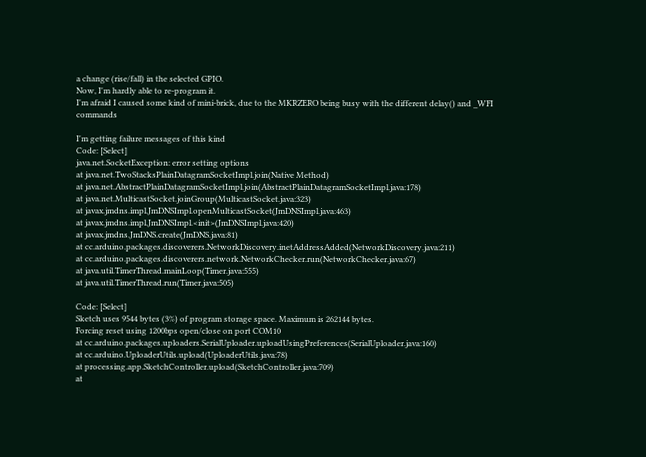a change (rise/fall) in the selected GPIO.
Now, I'm hardly able to re-program it.
I'm afraid I caused some kind of mini-brick, due to the MKRZERO being busy with the different delay() and _WFI commands

I'm getting failure messages of this kind
Code: [Select]
java.net.SocketException: error setting options
at java.net.TwoStacksPlainDatagramSocketImpl.join(Native Method)
at java.net.AbstractPlainDatagramSocketImpl.join(AbstractPlainDatagramSocketImpl.java:178)
at java.net.MulticastSocket.joinGroup(MulticastSocket.java:323)
at javax.jmdns.impl.JmDNSImpl.openMulticastSocket(JmDNSImpl.java:463)
at javax.jmdns.impl.JmDNSImpl.<init>(JmDNSImpl.java:420)
at javax.jmdns.JmDNS.create(JmDNS.java:81)
at cc.arduino.packages.discoverers.NetworkDiscovery.inetAddressAdded(NetworkDiscovery.java:211)
at cc.arduino.packages.discoverers.network.NetworkChecker.run(NetworkChecker.java:67)
at java.util.TimerThread.mainLoop(Timer.java:555)
at java.util.TimerThread.run(Timer.java:505)

Code: [Select]
Sketch uses 9544 bytes (3%) of program storage space. Maximum is 262144 bytes.
Forcing reset using 1200bps open/close on port COM10
at cc.arduino.packages.uploaders.SerialUploader.uploadUsingPreferences(SerialUploader.java:160)
at cc.arduino.UploaderUtils.upload(UploaderUtils.java:78)
at processing.app.SketchController.upload(SketchController.java:709)
at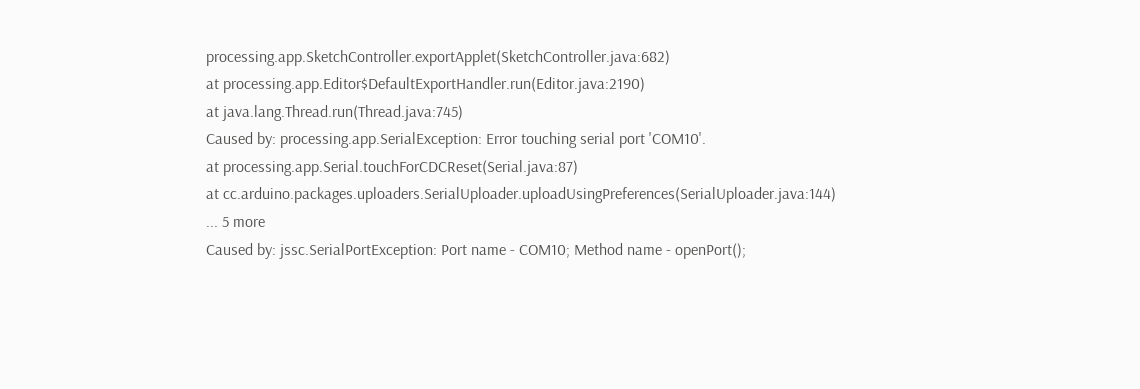processing.app.SketchController.exportApplet(SketchController.java:682)
at processing.app.Editor$DefaultExportHandler.run(Editor.java:2190)
at java.lang.Thread.run(Thread.java:745)
Caused by: processing.app.SerialException: Error touching serial port 'COM10'.
at processing.app.Serial.touchForCDCReset(Serial.java:87)
at cc.arduino.packages.uploaders.SerialUploader.uploadUsingPreferences(SerialUploader.java:144)
... 5 more
Caused by: jssc.SerialPortException: Port name - COM10; Method name - openPort();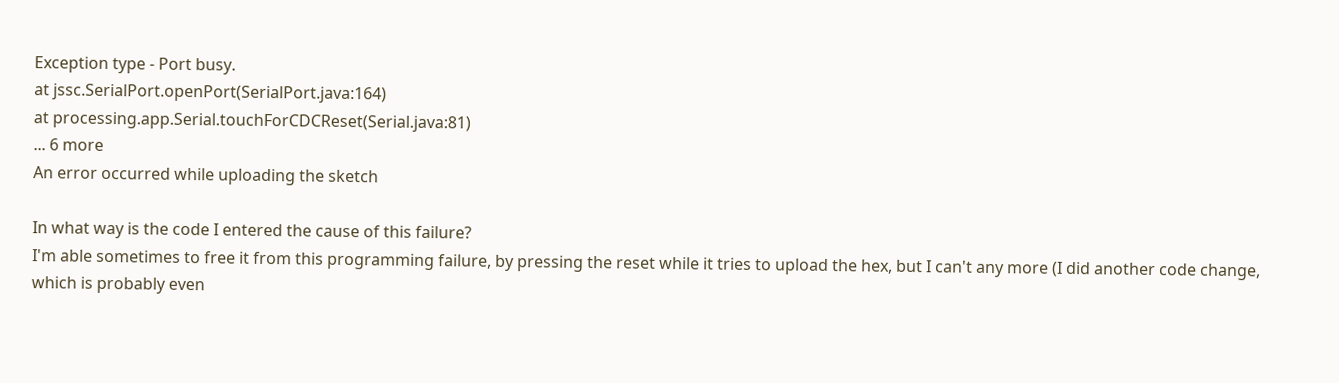Exception type - Port busy.
at jssc.SerialPort.openPort(SerialPort.java:164)
at processing.app.Serial.touchForCDCReset(Serial.java:81)
... 6 more
An error occurred while uploading the sketch

In what way is the code I entered the cause of this failure?
I'm able sometimes to free it from this programming failure, by pressing the reset while it tries to upload the hex, but I can't any more (I did another code change, which is probably even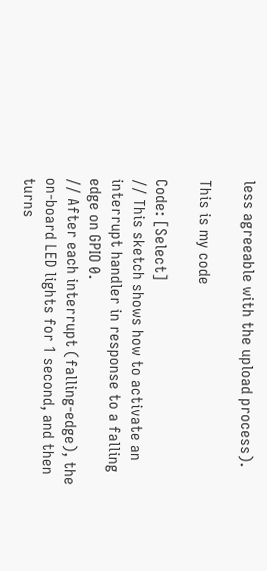less agreeable with the upload process).

This is my code

Code: [Select]
// This sketch shows how to activate an interrupt handler in response to a falling edge on GPIO 0.
// After each interrupt (falling-edge), the on-board LED lights for 1 second, and then turns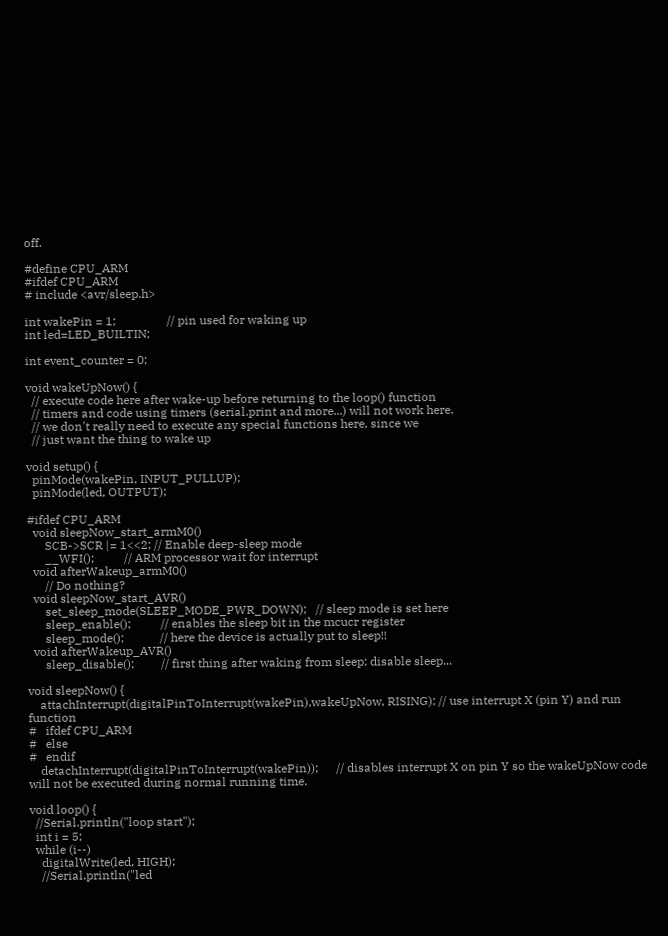off.

#define CPU_ARM
#ifdef CPU_ARM
# include <avr/sleep.h>

int wakePin = 1;                 // pin used for waking up
int led=LED_BUILTIN;

int event_counter = 0;

void wakeUpNow() {
  // execute code here after wake-up before returning to the loop() function
  // timers and code using timers (serial.print and more...) will not work here.
  // we don't really need to execute any special functions here, since we
  // just want the thing to wake up

void setup() {
  pinMode(wakePin, INPUT_PULLUP);
  pinMode(led, OUTPUT);

#ifdef CPU_ARM
  void sleepNow_start_armM0()
      SCB->SCR |= 1<<2; // Enable deep-sleep mode
      __WFI();          // ARM processor wait for interrupt
  void afterWakeup_armM0()
      // Do nothing?
  void sleepNow_start_AVR()
      set_sleep_mode(SLEEP_MODE_PWR_DOWN);   // sleep mode is set here
      sleep_enable();          // enables the sleep bit in the mcucr register
      sleep_mode();            // here the device is actually put to sleep!!
  void afterWakeup_AVR()
      sleep_disable();         // first thing after waking from sleep: disable sleep...

void sleepNow() {
    attachInterrupt(digitalPinToInterrupt(wakePin),wakeUpNow, RISING); // use interrupt X (pin Y) and run function
#   ifdef CPU_ARM
#   else
#   endif
    detachInterrupt(digitalPinToInterrupt(wakePin));      // disables interrupt X on pin Y so the wakeUpNow code will not be executed during normal running time.

void loop() {
  //Serial.println("loop start");
  int i = 5;
  while (i--)
    digitalWrite(led, HIGH);
    //Serial.println("led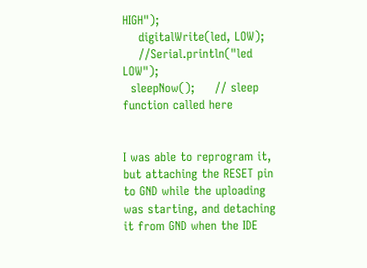HIGH");
    digitalWrite(led, LOW);
    //Serial.println("led LOW");
  sleepNow();     // sleep function called here


I was able to reprogram it, but attaching the RESET pin to GND while the uploading was starting, and detaching it from GND when the IDE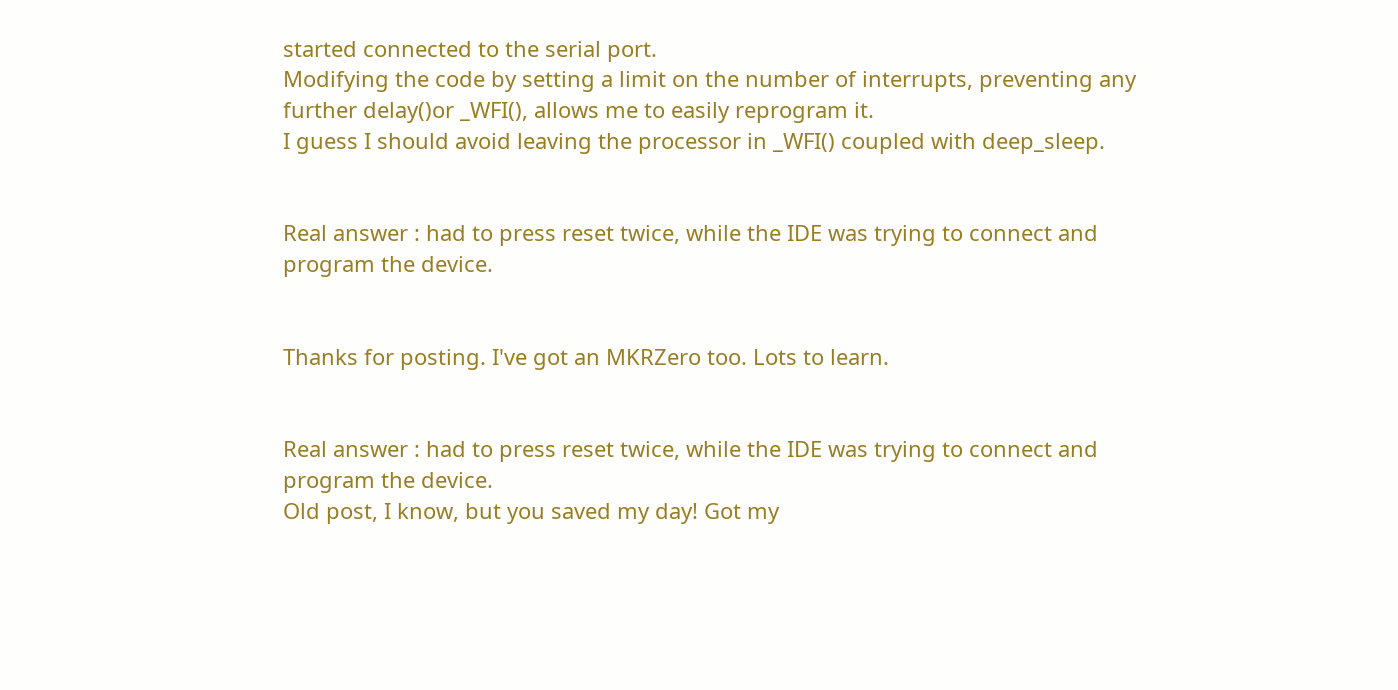started connected to the serial port.
Modifying the code by setting a limit on the number of interrupts, preventing any further delay()or _WFI(), allows me to easily reprogram it.
I guess I should avoid leaving the processor in _WFI() coupled with deep_sleep.


Real answer : had to press reset twice, while the IDE was trying to connect and program the device.


Thanks for posting. I've got an MKRZero too. Lots to learn.


Real answer : had to press reset twice, while the IDE was trying to connect and program the device.
Old post, I know, but you saved my day! Got my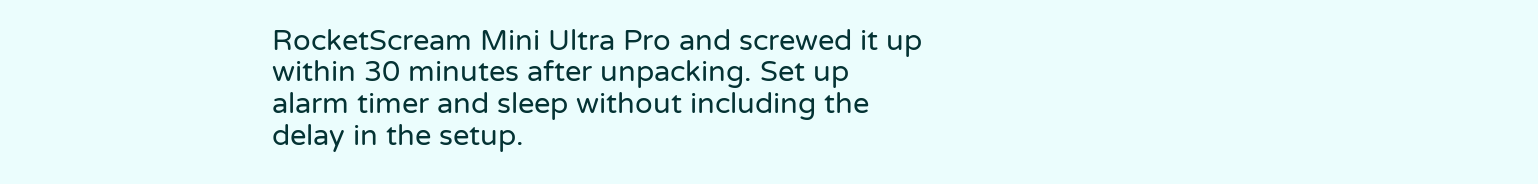RocketScream Mini Ultra Pro and screwed it up within 30 minutes after unpacking. Set up alarm timer and sleep without including the delay in the setup.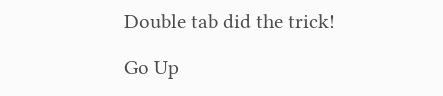Double tab did the trick!

Go Up